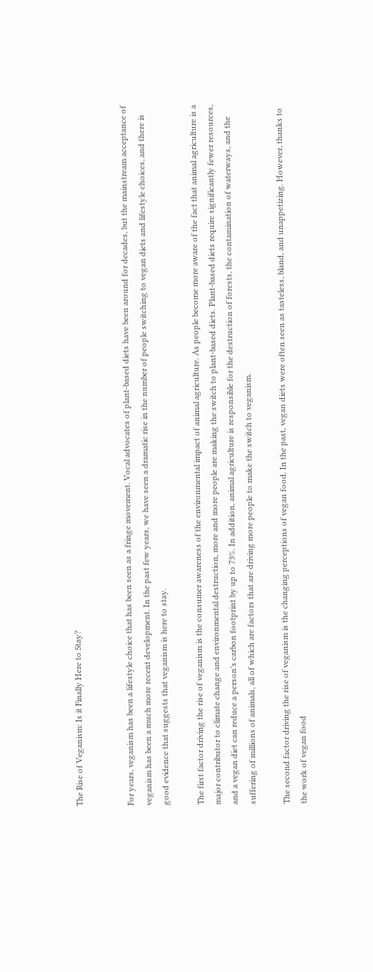The Rise of Veganism: Is it Finally Here to Stay?


For years, veganism has been a lifestyle choice that has been seen as a fringe movement. Vocal advocates of plant-based diets have been around for decades, but the mainstream acceptance of veganism has been a much more recent development. In the past few years, we have seen a dramatic rise in the number of people switching to vegan diets and lifestyle choices, and there is good evidence that suggests that veganism is here to stay.

The first factor driving the rise of veganism is the consumer awareness of the environmental impact of animal agriculture. As people become more aware of the fact that animal agriculture is a major contributor to climate change and environmental destruction, more and more people are making the switch to plant-based diets. Plant-based diets require significantly fewer resources, and a vegan diet can reduce a person’s carbon footprint by up to 73%. In addition, animal agriculture is responsible for the destruction of forests, the contamination of waterways, and the suffering of millions of animals, all of which are factors that are driving more people to make the switch to veganism.

The second factor driving the rise of veganism is the changing perceptions of vegan food. In the past, vegan diets were often seen as tasteless, bland, and unappetizing. However, thanks to the work of vegan food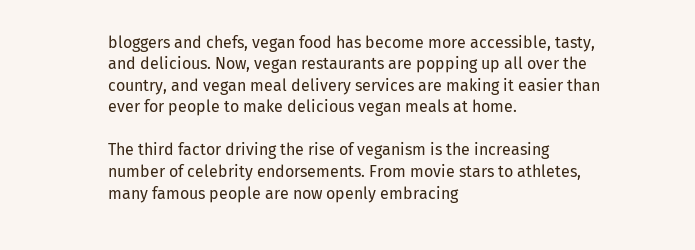bloggers and chefs, vegan food has become more accessible, tasty, and delicious. Now, vegan restaurants are popping up all over the country, and vegan meal delivery services are making it easier than ever for people to make delicious vegan meals at home.

The third factor driving the rise of veganism is the increasing number of celebrity endorsements. From movie stars to athletes, many famous people are now openly embracing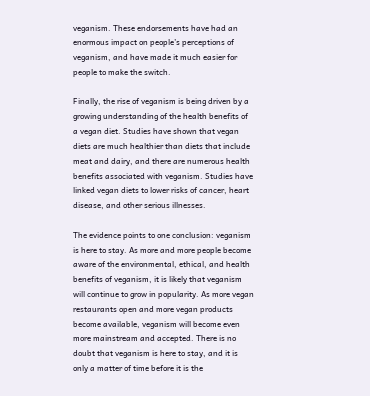veganism. These endorsements have had an enormous impact on people’s perceptions of veganism, and have made it much easier for people to make the switch.

Finally, the rise of veganism is being driven by a growing understanding of the health benefits of a vegan diet. Studies have shown that vegan diets are much healthier than diets that include meat and dairy, and there are numerous health benefits associated with veganism. Studies have linked vegan diets to lower risks of cancer, heart disease, and other serious illnesses.

The evidence points to one conclusion: veganism is here to stay. As more and more people become aware of the environmental, ethical, and health benefits of veganism, it is likely that veganism will continue to grow in popularity. As more vegan restaurants open and more vegan products become available, veganism will become even more mainstream and accepted. There is no doubt that veganism is here to stay, and it is only a matter of time before it is the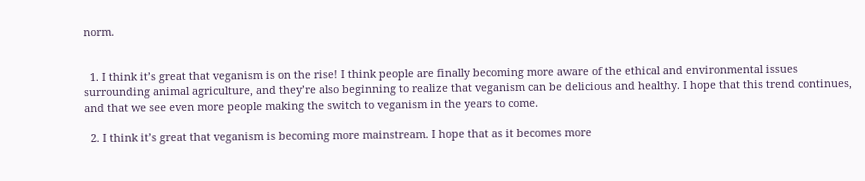norm.


  1. I think it’s great that veganism is on the rise! I think people are finally becoming more aware of the ethical and environmental issues surrounding animal agriculture, and they’re also beginning to realize that veganism can be delicious and healthy. I hope that this trend continues, and that we see even more people making the switch to veganism in the years to come.

  2. I think it’s great that veganism is becoming more mainstream. I hope that as it becomes more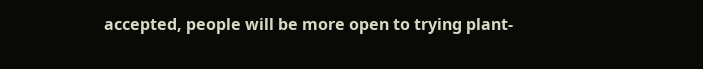accepted, people will be more open to trying plant-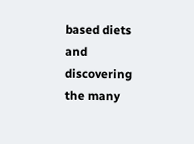based diets and discovering the many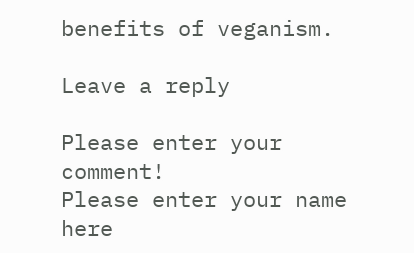benefits of veganism.

Leave a reply

Please enter your comment!
Please enter your name here